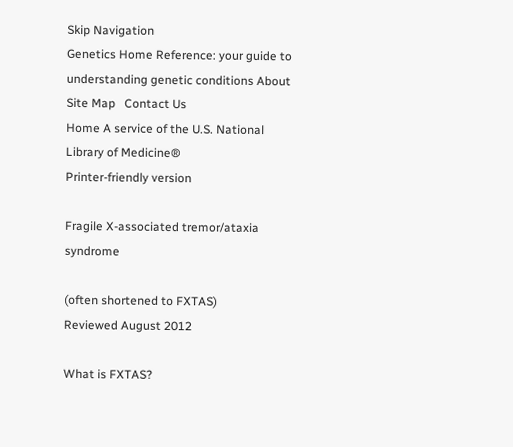Skip Navigation
Genetics Home Reference: your guide to understanding genetic conditions About   Site Map   Contact Us
Home A service of the U.S. National Library of Medicine®
Printer-friendly version

Fragile X-associated tremor/ataxia syndrome

(often shortened to FXTAS)
Reviewed August 2012

What is FXTAS?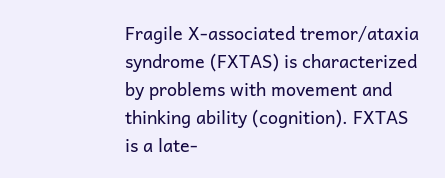Fragile X-associated tremor/ataxia syndrome (FXTAS) is characterized by problems with movement and thinking ability (cognition). FXTAS is a late-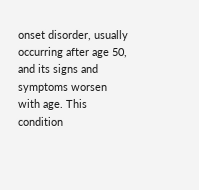onset disorder, usually occurring after age 50, and its signs and symptoms worsen with age. This condition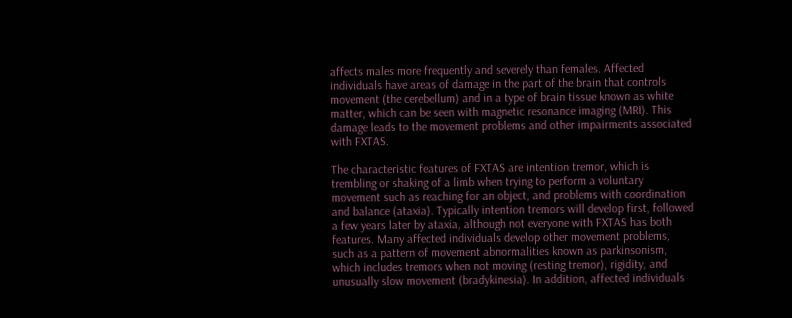affects males more frequently and severely than females. Affected individuals have areas of damage in the part of the brain that controls movement (the cerebellum) and in a type of brain tissue known as white matter, which can be seen with magnetic resonance imaging (MRI). This damage leads to the movement problems and other impairments associated with FXTAS.

The characteristic features of FXTAS are intention tremor, which is trembling or shaking of a limb when trying to perform a voluntary movement such as reaching for an object, and problems with coordination and balance (ataxia). Typically intention tremors will develop first, followed a few years later by ataxia, although not everyone with FXTAS has both features. Many affected individuals develop other movement problems, such as a pattern of movement abnormalities known as parkinsonism, which includes tremors when not moving (resting tremor), rigidity, and unusually slow movement (bradykinesia). In addition, affected individuals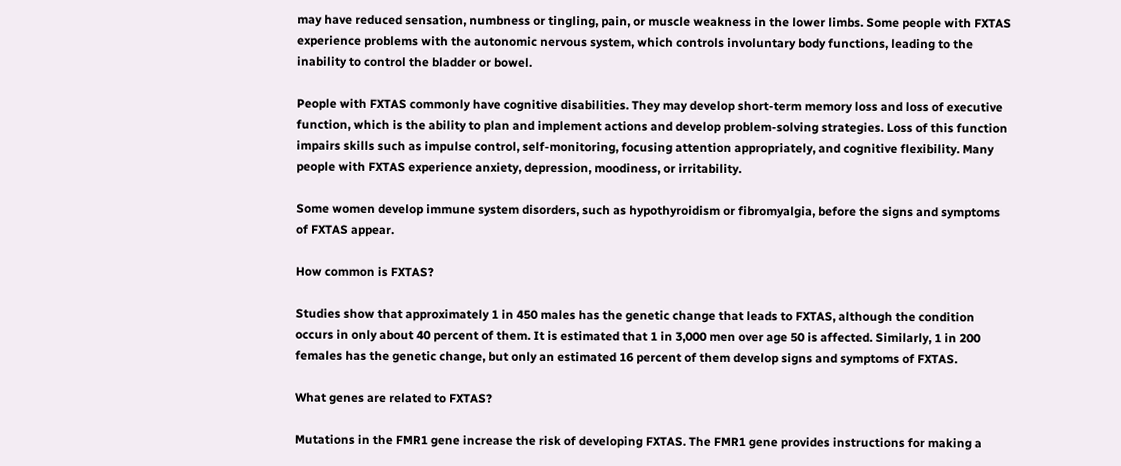may have reduced sensation, numbness or tingling, pain, or muscle weakness in the lower limbs. Some people with FXTAS experience problems with the autonomic nervous system, which controls involuntary body functions, leading to the inability to control the bladder or bowel.

People with FXTAS commonly have cognitive disabilities. They may develop short-term memory loss and loss of executive function, which is the ability to plan and implement actions and develop problem-solving strategies. Loss of this function impairs skills such as impulse control, self-monitoring, focusing attention appropriately, and cognitive flexibility. Many people with FXTAS experience anxiety, depression, moodiness, or irritability.

Some women develop immune system disorders, such as hypothyroidism or fibromyalgia, before the signs and symptoms of FXTAS appear.

How common is FXTAS?

Studies show that approximately 1 in 450 males has the genetic change that leads to FXTAS, although the condition occurs in only about 40 percent of them. It is estimated that 1 in 3,000 men over age 50 is affected. Similarly, 1 in 200 females has the genetic change, but only an estimated 16 percent of them develop signs and symptoms of FXTAS.

What genes are related to FXTAS?

Mutations in the FMR1 gene increase the risk of developing FXTAS. The FMR1 gene provides instructions for making a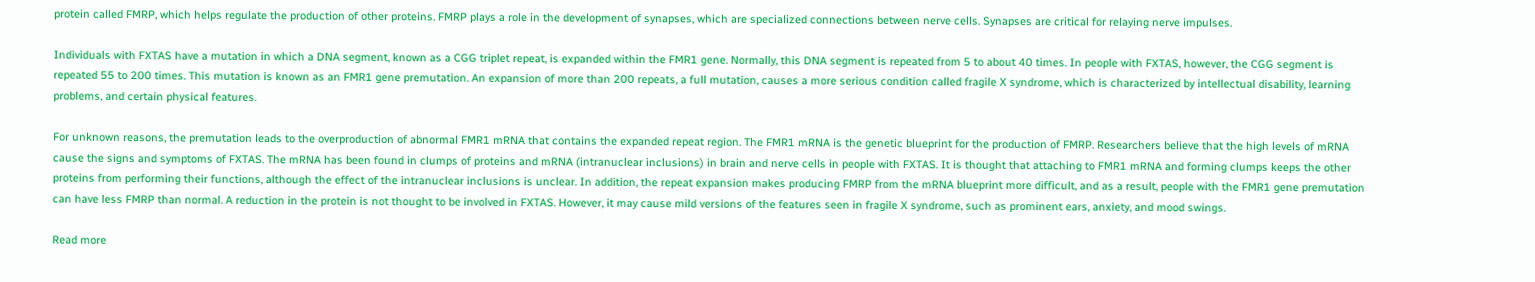protein called FMRP, which helps regulate the production of other proteins. FMRP plays a role in the development of synapses, which are specialized connections between nerve cells. Synapses are critical for relaying nerve impulses.

Individuals with FXTAS have a mutation in which a DNA segment, known as a CGG triplet repeat, is expanded within the FMR1 gene. Normally, this DNA segment is repeated from 5 to about 40 times. In people with FXTAS, however, the CGG segment is repeated 55 to 200 times. This mutation is known as an FMR1 gene premutation. An expansion of more than 200 repeats, a full mutation, causes a more serious condition called fragile X syndrome, which is characterized by intellectual disability, learning problems, and certain physical features.

For unknown reasons, the premutation leads to the overproduction of abnormal FMR1 mRNA that contains the expanded repeat region. The FMR1 mRNA is the genetic blueprint for the production of FMRP. Researchers believe that the high levels of mRNA cause the signs and symptoms of FXTAS. The mRNA has been found in clumps of proteins and mRNA (intranuclear inclusions) in brain and nerve cells in people with FXTAS. It is thought that attaching to FMR1 mRNA and forming clumps keeps the other proteins from performing their functions, although the effect of the intranuclear inclusions is unclear. In addition, the repeat expansion makes producing FMRP from the mRNA blueprint more difficult, and as a result, people with the FMR1 gene premutation can have less FMRP than normal. A reduction in the protein is not thought to be involved in FXTAS. However, it may cause mild versions of the features seen in fragile X syndrome, such as prominent ears, anxiety, and mood swings.

Read more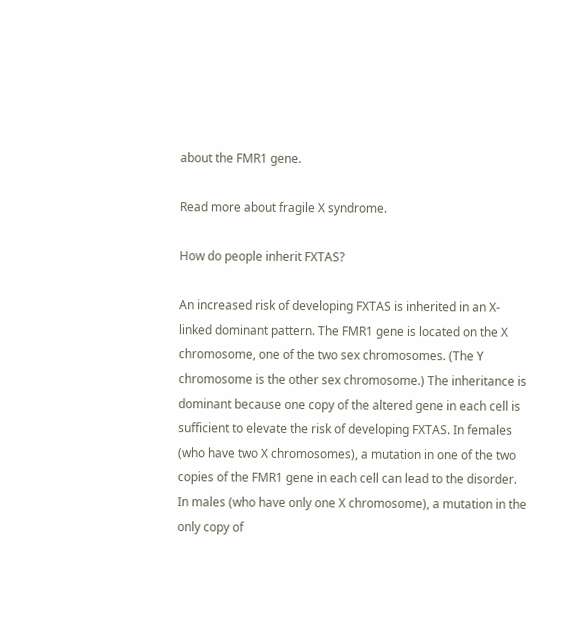about the FMR1 gene.

Read more about fragile X syndrome.

How do people inherit FXTAS?

An increased risk of developing FXTAS is inherited in an X-linked dominant pattern. The FMR1 gene is located on the X chromosome, one of the two sex chromosomes. (The Y chromosome is the other sex chromosome.) The inheritance is dominant because one copy of the altered gene in each cell is sufficient to elevate the risk of developing FXTAS. In females (who have two X chromosomes), a mutation in one of the two copies of the FMR1 gene in each cell can lead to the disorder. In males (who have only one X chromosome), a mutation in the only copy of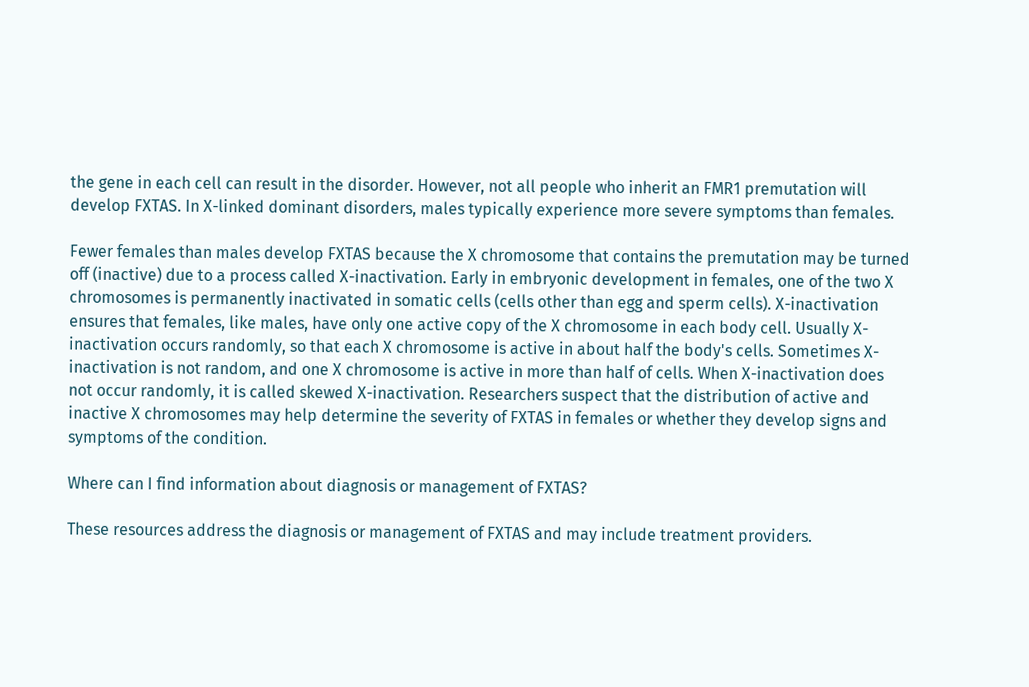the gene in each cell can result in the disorder. However, not all people who inherit an FMR1 premutation will develop FXTAS. In X-linked dominant disorders, males typically experience more severe symptoms than females.

Fewer females than males develop FXTAS because the X chromosome that contains the premutation may be turned off (inactive) due to a process called X-inactivation. Early in embryonic development in females, one of the two X chromosomes is permanently inactivated in somatic cells (cells other than egg and sperm cells). X-inactivation ensures that females, like males, have only one active copy of the X chromosome in each body cell. Usually X-inactivation occurs randomly, so that each X chromosome is active in about half the body's cells. Sometimes X-inactivation is not random, and one X chromosome is active in more than half of cells. When X-inactivation does not occur randomly, it is called skewed X-inactivation. Researchers suspect that the distribution of active and inactive X chromosomes may help determine the severity of FXTAS in females or whether they develop signs and symptoms of the condition.

Where can I find information about diagnosis or management of FXTAS?

These resources address the diagnosis or management of FXTAS and may include treatment providers.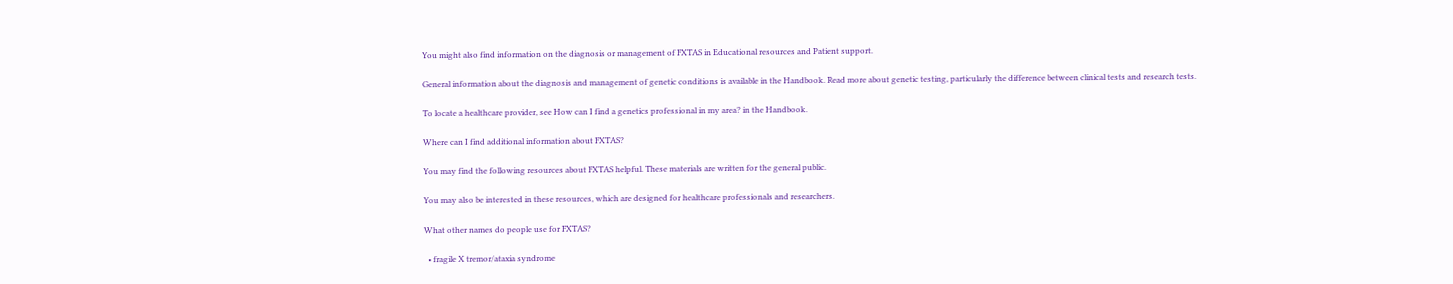You might also find information on the diagnosis or management of FXTAS in Educational resources and Patient support.

General information about the diagnosis and management of genetic conditions is available in the Handbook. Read more about genetic testing, particularly the difference between clinical tests and research tests.

To locate a healthcare provider, see How can I find a genetics professional in my area? in the Handbook.

Where can I find additional information about FXTAS?

You may find the following resources about FXTAS helpful. These materials are written for the general public.

You may also be interested in these resources, which are designed for healthcare professionals and researchers.

What other names do people use for FXTAS?

  • fragile X tremor/ataxia syndrome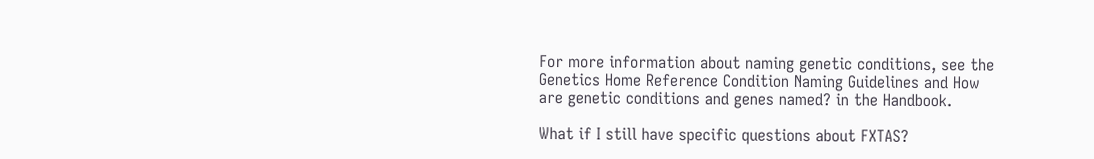For more information about naming genetic conditions, see the Genetics Home Reference Condition Naming Guidelines and How are genetic conditions and genes named? in the Handbook.

What if I still have specific questions about FXTAS?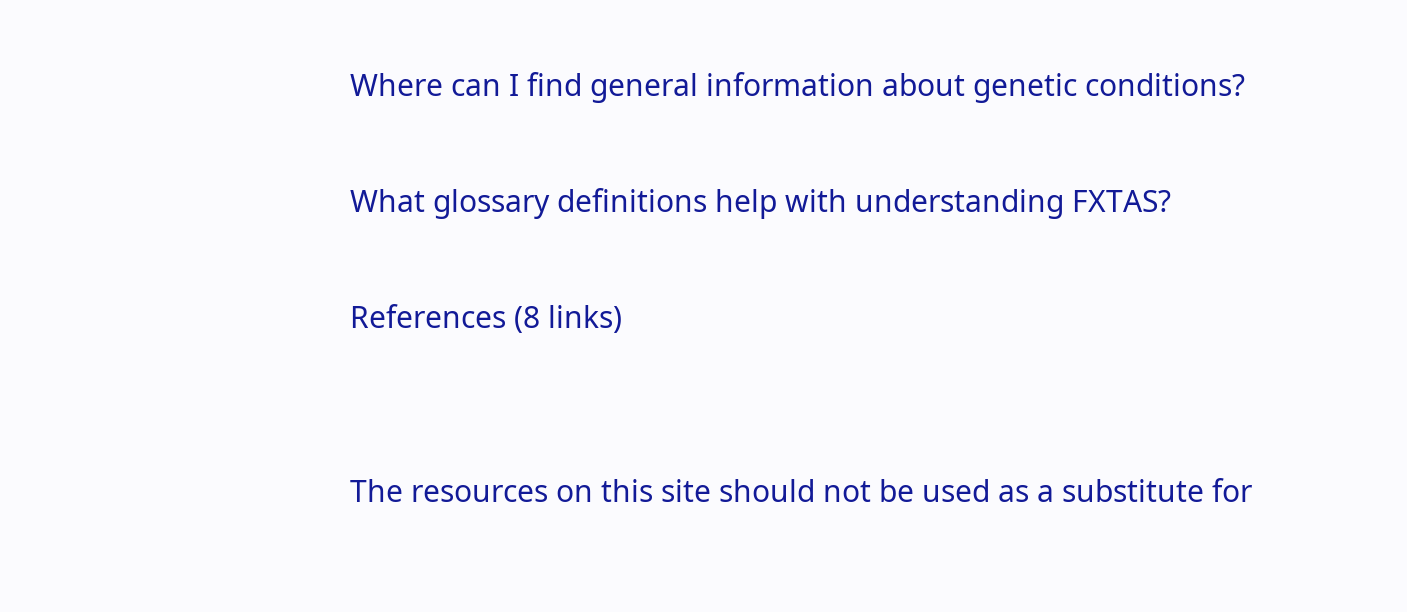Where can I find general information about genetic conditions?

What glossary definitions help with understanding FXTAS?

References (8 links)


The resources on this site should not be used as a substitute for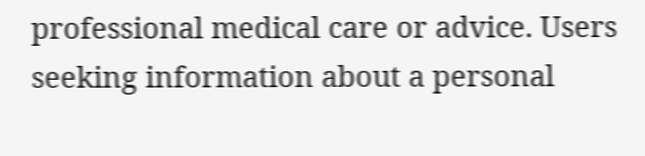professional medical care or advice. Users seeking information about a personal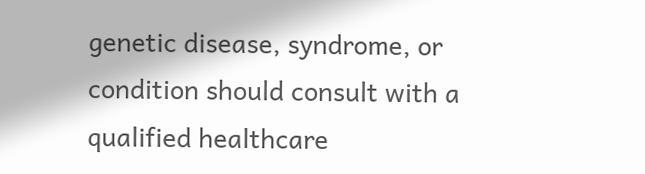genetic disease, syndrome, or condition should consult with a qualified healthcare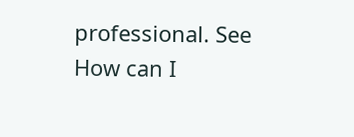professional. See How can I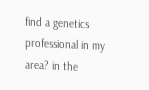find a genetics professional in my area? in the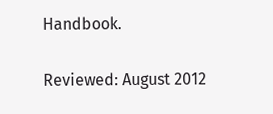Handbook.

Reviewed: August 2012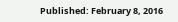Published: February 8, 2016